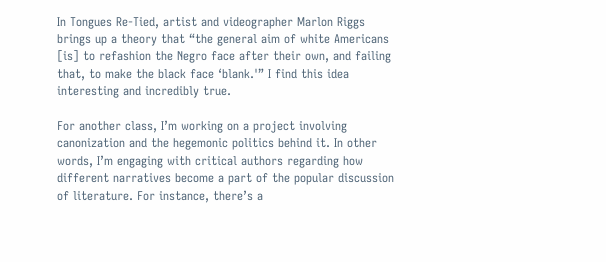In Tongues Re-Tied, artist and videographer Marlon Riggs brings up a theory that “the general aim of white Americans [is] to refashion the Negro face after their own, and failing that, to make the black face ‘blank.'” I find this idea interesting and incredibly true.

For another class, I’m working on a project involving canonization and the hegemonic politics behind it. In other words, I’m engaging with critical authors regarding how different narratives become a part of the popular discussion of literature. For instance, there’s a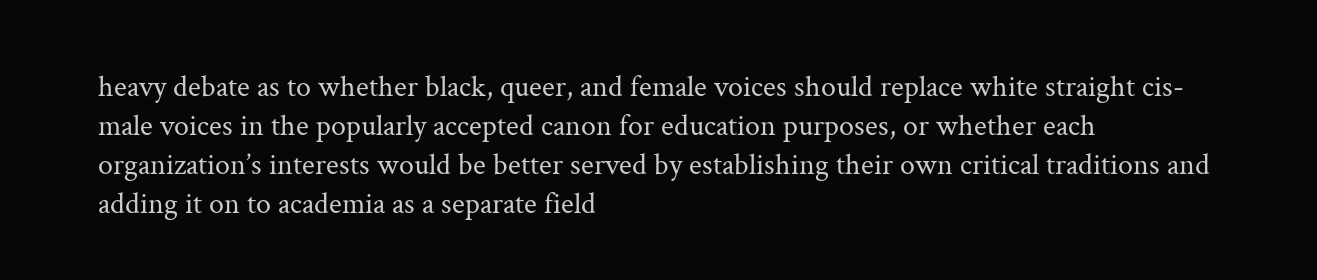heavy debate as to whether black, queer, and female voices should replace white straight cis-male voices in the popularly accepted canon for education purposes, or whether each organization’s interests would be better served by establishing their own critical traditions and adding it on to academia as a separate field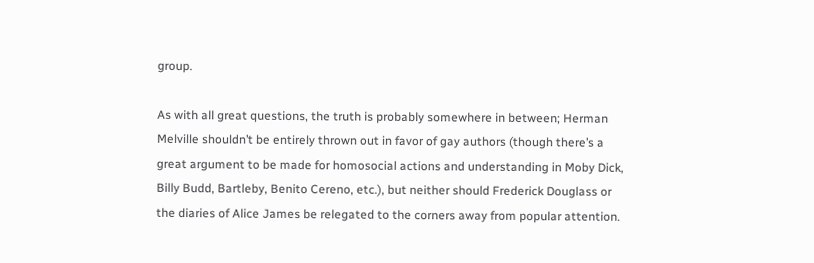group.

As with all great questions, the truth is probably somewhere in between; Herman Melville shouldn’t be entirely thrown out in favor of gay authors (though there’s a great argument to be made for homosocial actions and understanding in Moby Dick, Billy Budd, Bartleby, Benito Cereno, etc.), but neither should Frederick Douglass or the diaries of Alice James be relegated to the corners away from popular attention.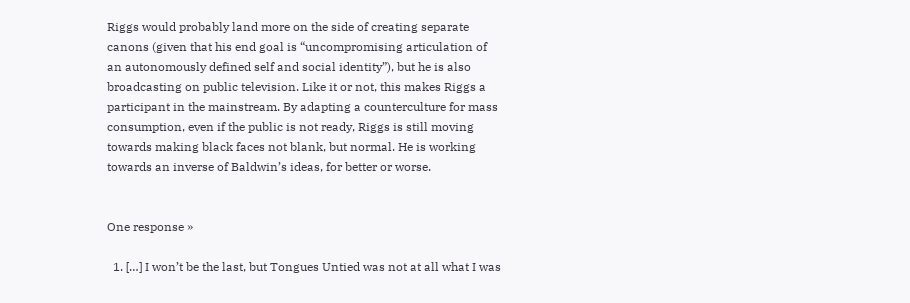Riggs would probably land more on the side of creating separate canons (given that his end goal is “uncompromising articulation of an autonomously defined self and social identity”), but he is also broadcasting on public television. Like it or not, this makes Riggs a participant in the mainstream. By adapting a counterculture for mass consumption, even if the public is not ready, Riggs is still moving towards making black faces not blank, but normal. He is working towards an inverse of Baldwin’s ideas, for better or worse.


One response »

  1. […] I won’t be the last, but Tongues Untied was not at all what I was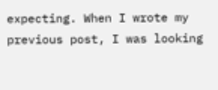expecting. When I wrote my previous post, I was looking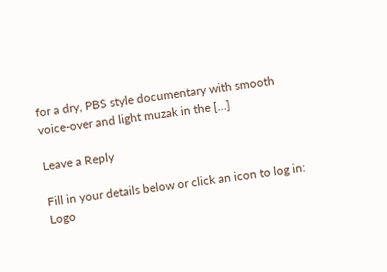for a dry, PBS style documentary with smooth voice-over and light muzak in the […]

Leave a Reply

Fill in your details below or click an icon to log in: Logo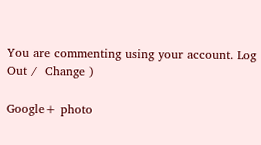You are commenting using your account. Log Out /  Change )

Google+ photo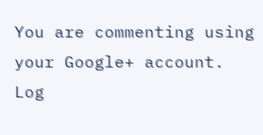You are commenting using your Google+ account. Log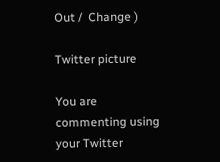Out /  Change )

Twitter picture

You are commenting using your Twitter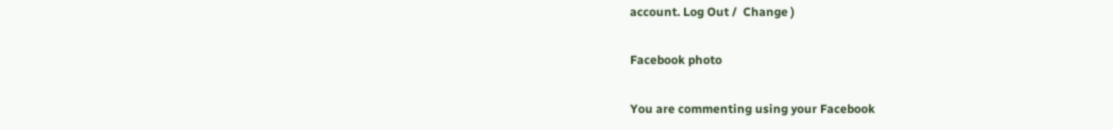account. Log Out /  Change )

Facebook photo

You are commenting using your Facebook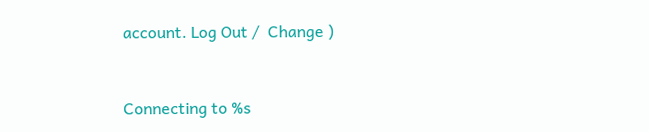account. Log Out /  Change )


Connecting to %s